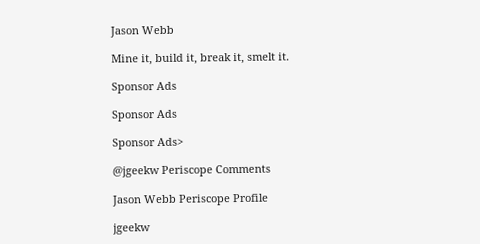Jason Webb

Mine it, build it, break it, smelt it.

Sponsor Ads

Sponsor Ads

Sponsor Ads>

@jgeekw Periscope Comments

Jason Webb Periscope Profile

jgeekw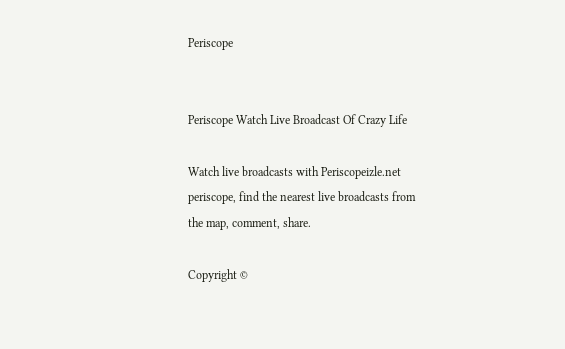Periscope


Periscope Watch Live Broadcast Of Crazy Life

Watch live broadcasts with Periscopeizle.net periscope, find the nearest live broadcasts from the map, comment, share.

Copyright ©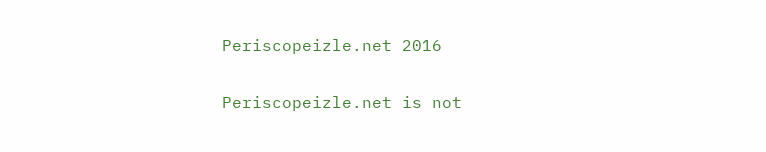Periscopeizle.net 2016

Periscopeizle.net is not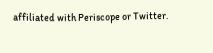affiliated with Periscope or Twitter.